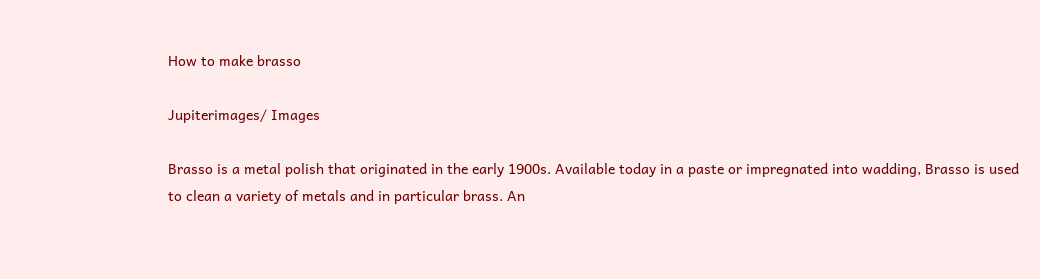How to make brasso

Jupiterimages/ Images

Brasso is a metal polish that originated in the early 1900s. Available today in a paste or impregnated into wadding, Brasso is used to clean a variety of metals and in particular brass. An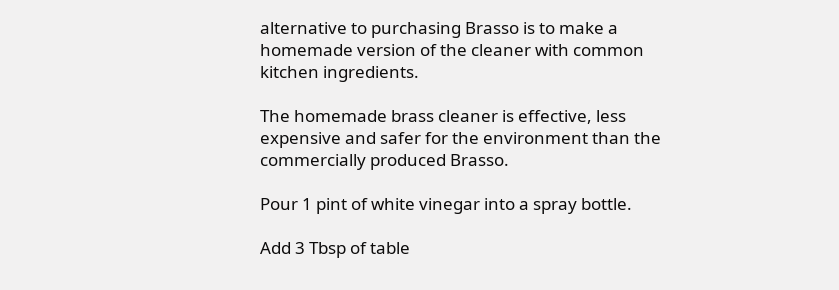alternative to purchasing Brasso is to make a homemade version of the cleaner with common kitchen ingredients.

The homemade brass cleaner is effective, less expensive and safer for the environment than the commercially produced Brasso.

Pour 1 pint of white vinegar into a spray bottle.

Add 3 Tbsp of table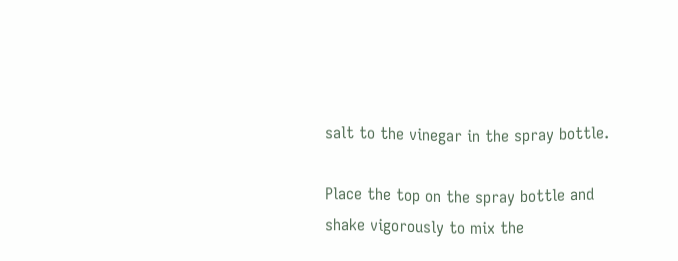salt to the vinegar in the spray bottle.

Place the top on the spray bottle and shake vigorously to mix the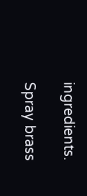ingredients.

Spray brass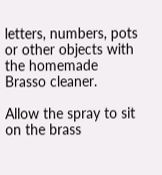letters, numbers, pots or other objects with the homemade Brasso cleaner.

Allow the spray to sit on the brass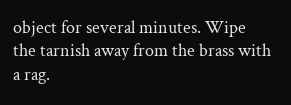object for several minutes. Wipe the tarnish away from the brass with a rag.